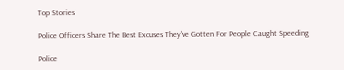Top Stories

Police Officers Share The Best Excuses They've Gotten For People Caught Speeding

Police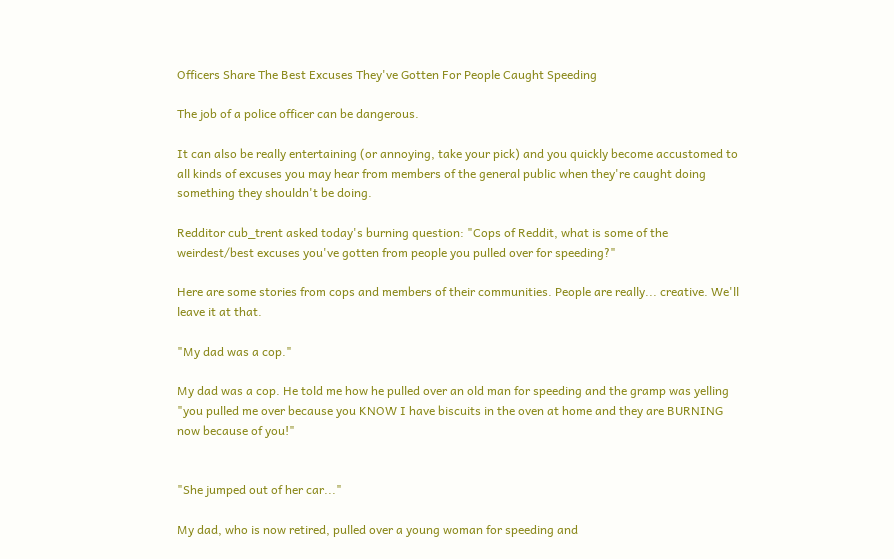Officers Share The Best Excuses They've Gotten For People Caught Speeding

The job of a police officer can be dangerous.

It can also be really entertaining (or annoying, take your pick) and you quickly become accustomed to all kinds of excuses you may hear from members of the general public when they're caught doing something they shouldn't be doing.

Redditor cub_trent asked today's burning question: "Cops of Reddit, what is some of the weirdest/best excuses you've gotten from people you pulled over for speeding?"

Here are some stories from cops and members of their communities. People are really... creative. We'll leave it at that.

"My dad was a cop."

My dad was a cop. He told me how he pulled over an old man for speeding and the gramp was yelling "you pulled me over because you KNOW I have biscuits in the oven at home and they are BURNING now because of you!"


"She jumped out of her car..."

My dad, who is now retired, pulled over a young woman for speeding and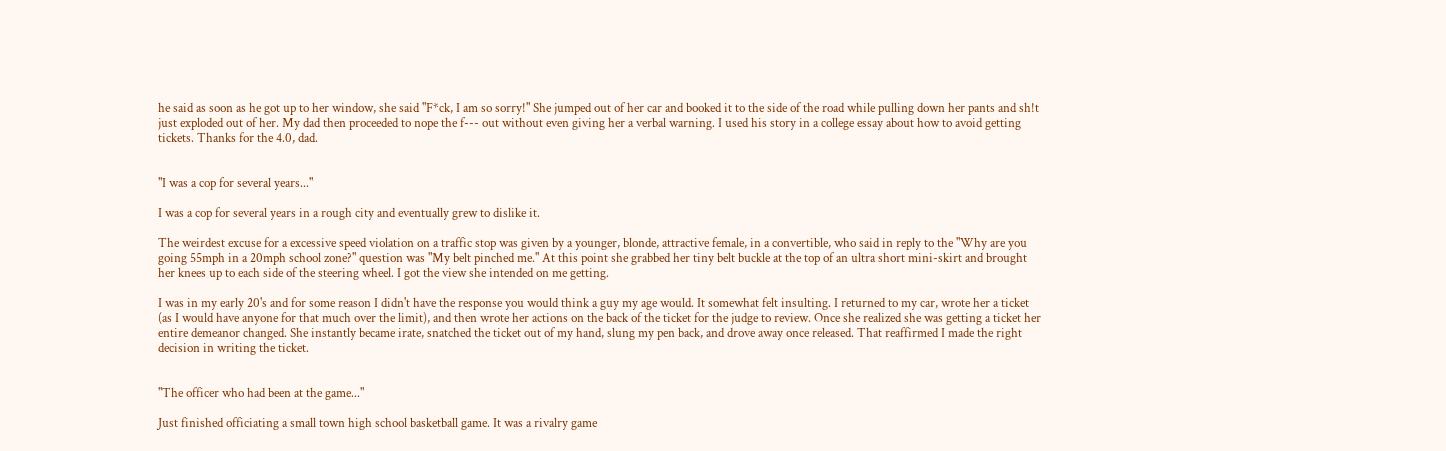he said as soon as he got up to her window, she said "F*ck, I am so sorry!" She jumped out of her car and booked it to the side of the road while pulling down her pants and sh!t just exploded out of her. My dad then proceeded to nope the f--- out without even giving her a verbal warning. I used his story in a college essay about how to avoid getting tickets. Thanks for the 4.0, dad.


"I was a cop for several years..."

I was a cop for several years in a rough city and eventually grew to dislike it.

The weirdest excuse for a excessive speed violation on a traffic stop was given by a younger, blonde, attractive female, in a convertible, who said in reply to the "Why are you going 55mph in a 20mph school zone?" question was "My belt pinched me." At this point she grabbed her tiny belt buckle at the top of an ultra short mini-skirt and brought her knees up to each side of the steering wheel. I got the view she intended on me getting.

I was in my early 20's and for some reason I didn't have the response you would think a guy my age would. It somewhat felt insulting. I returned to my car, wrote her a ticket (as I would have anyone for that much over the limit), and then wrote her actions on the back of the ticket for the judge to review. Once she realized she was getting a ticket her entire demeanor changed. She instantly became irate, snatched the ticket out of my hand, slung my pen back, and drove away once released. That reaffirmed I made the right decision in writing the ticket.


"The officer who had been at the game..."

Just finished officiating a small town high school basketball game. It was a rivalry game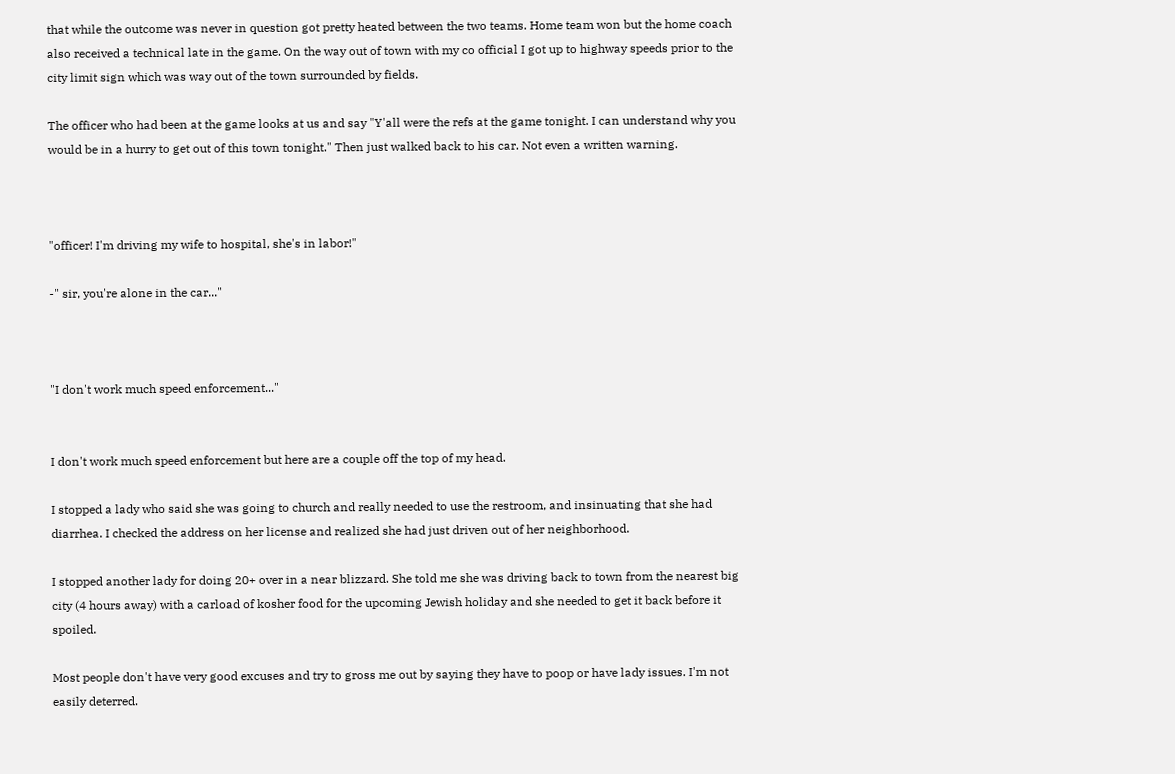that while the outcome was never in question got pretty heated between the two teams. Home team won but the home coach also received a technical late in the game. On the way out of town with my co official I got up to highway speeds prior to the city limit sign which was way out of the town surrounded by fields.

The officer who had been at the game looks at us and say "Y'all were the refs at the game tonight. I can understand why you would be in a hurry to get out of this town tonight." Then just walked back to his car. Not even a written warning.



"officer! I'm driving my wife to hospital, she's in labor!"

-" sir, you're alone in the car..."



"I don't work much speed enforcement..."


I don't work much speed enforcement but here are a couple off the top of my head.

I stopped a lady who said she was going to church and really needed to use the restroom, and insinuating that she had diarrhea. I checked the address on her license and realized she had just driven out of her neighborhood.

I stopped another lady for doing 20+ over in a near blizzard. She told me she was driving back to town from the nearest big city (4 hours away) with a carload of kosher food for the upcoming Jewish holiday and she needed to get it back before it spoiled.

Most people don't have very good excuses and try to gross me out by saying they have to poop or have lady issues. I'm not easily deterred.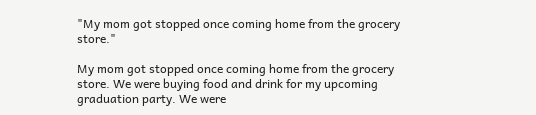"My mom got stopped once coming home from the grocery store."

My mom got stopped once coming home from the grocery store. We were buying food and drink for my upcoming graduation party. We were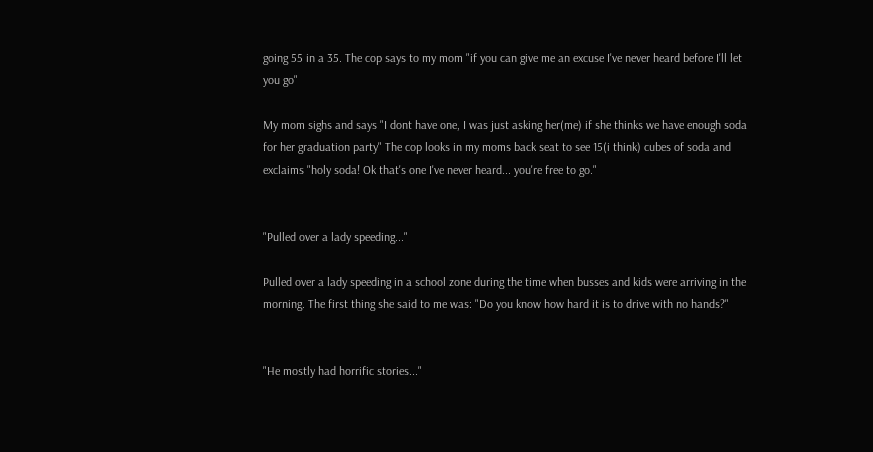going 55 in a 35. The cop says to my mom "if you can give me an excuse I've never heard before I'll let you go"

My mom sighs and says "I dont have one, I was just asking her(me) if she thinks we have enough soda for her graduation party" The cop looks in my moms back seat to see 15(i think) cubes of soda and exclaims "holy soda! Ok that's one I've never heard... you're free to go."


"Pulled over a lady speeding..."

Pulled over a lady speeding in a school zone during the time when busses and kids were arriving in the morning. The first thing she said to me was: "Do you know how hard it is to drive with no hands?"


"He mostly had horrific stories..."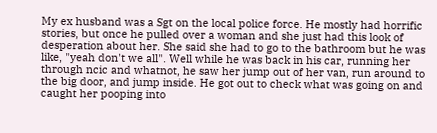My ex husband was a Sgt on the local police force. He mostly had horrific stories, but once he pulled over a woman and she just had this look of desperation about her. She said she had to go to the bathroom but he was like, "yeah don't we all". Well while he was back in his car, running her through ncic and whatnot, he saw her jump out of her van, run around to the big door, and jump inside. He got out to check what was going on and caught her pooping into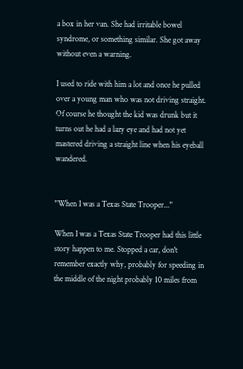a box in her van. She had irritable bowel syndrome, or something similar. She got away without even a warning.

I used to ride with him a lot and once he pulled over a young man who was not driving straight. Of course he thought the kid was drunk but it turns out he had a lazy eye and had not yet mastered driving a straight line when his eyeball wandered.


"When I was a Texas State Trooper..."

When I was a Texas State Trooper had this little story happen to me. Stopped a car, don't remember exactly why, probably for speeding in the middle of the night probably 10 miles from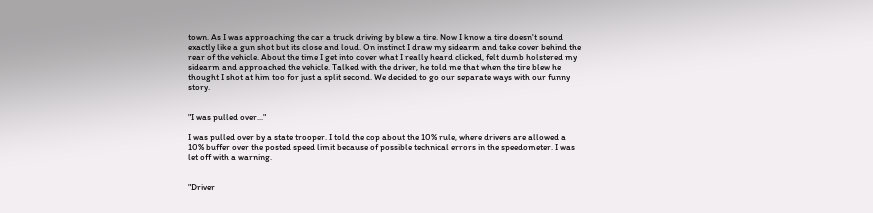town. As I was approaching the car a truck driving by blew a tire. Now I know a tire doesn't sound exactly like a gun shot but its close and loud. On instinct I draw my sidearm and take cover behind the rear of the vehicle. About the time I get into cover what I really heard clicked, felt dumb holstered my sidearm and approached the vehicle. Talked with the driver, he told me that when the tire blew he thought I shot at him too for just a split second. We decided to go our separate ways with our funny story.


"I was pulled over..."

I was pulled over by a state trooper. I told the cop about the 10% rule, where drivers are allowed a 10% buffer over the posted speed limit because of possible technical errors in the speedometer. I was let off with a warning.


"Driver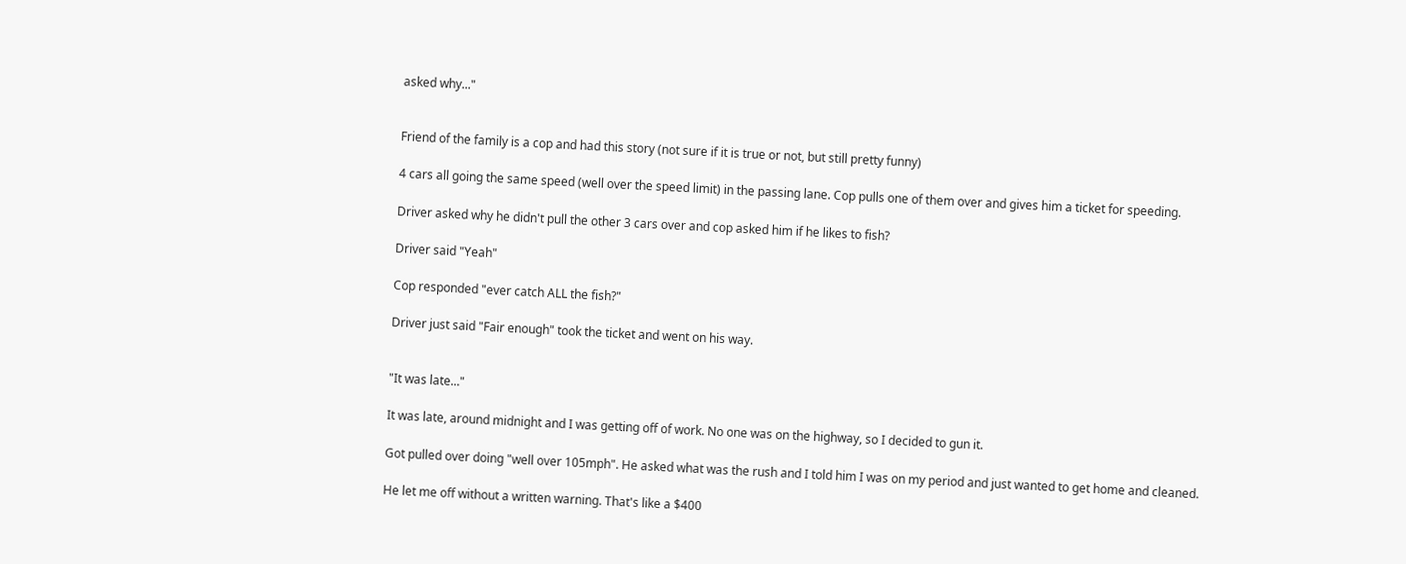asked why..."


Friend of the family is a cop and had this story (not sure if it is true or not, but still pretty funny)

4 cars all going the same speed (well over the speed limit) in the passing lane. Cop pulls one of them over and gives him a ticket for speeding.

Driver asked why he didn't pull the other 3 cars over and cop asked him if he likes to fish?

Driver said "Yeah"

Cop responded "ever catch ALL the fish?"

Driver just said "Fair enough" took the ticket and went on his way.


"It was late..."

It was late, around midnight and I was getting off of work. No one was on the highway, so I decided to gun it.

Got pulled over doing "well over 105mph". He asked what was the rush and I told him I was on my period and just wanted to get home and cleaned.

He let me off without a written warning. That's like a $400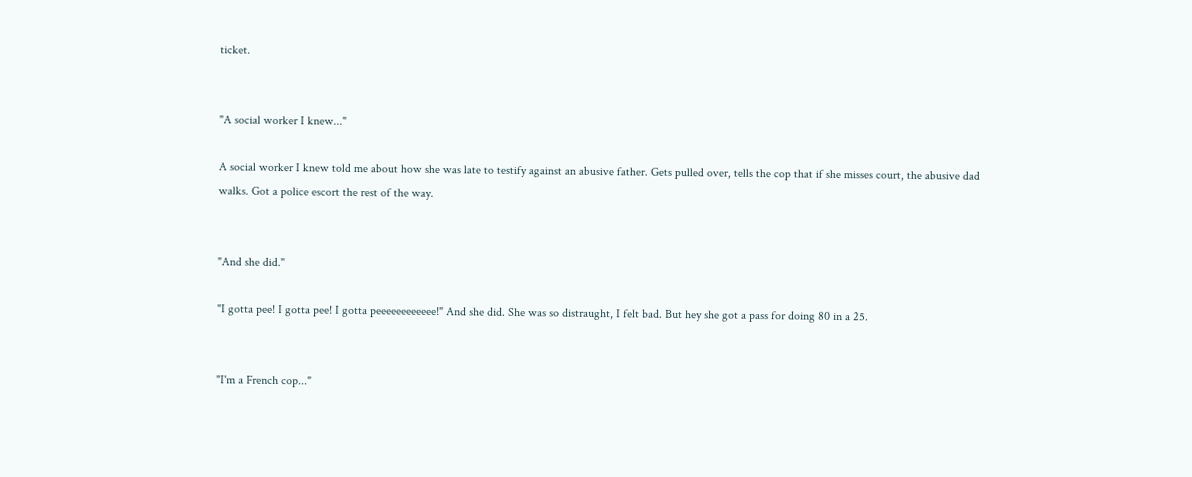ticket.


"A social worker I knew..."

A social worker I knew told me about how she was late to testify against an abusive father. Gets pulled over, tells the cop that if she misses court, the abusive dad walks. Got a police escort the rest of the way.


"And she did."

"I gotta pee! I gotta pee! I gotta peeeeeeeeeeee!" And she did. She was so distraught, I felt bad. But hey she got a pass for doing 80 in a 25.


"I'm a French cop..."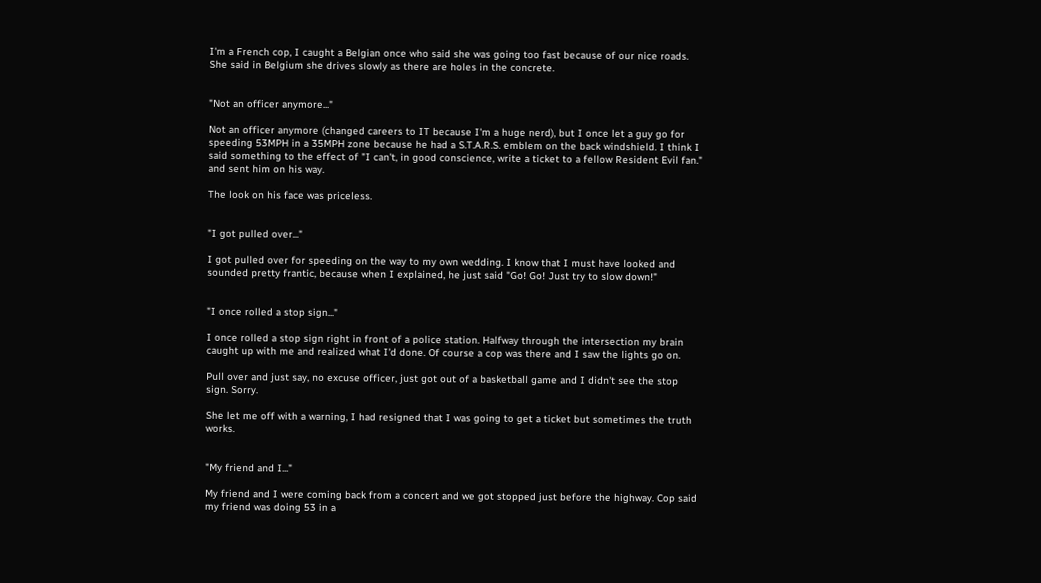I'm a French cop, I caught a Belgian once who said she was going too fast because of our nice roads. She said in Belgium she drives slowly as there are holes in the concrete.


"Not an officer anymore..."

Not an officer anymore (changed careers to IT because I'm a huge nerd), but I once let a guy go for speeding 53MPH in a 35MPH zone because he had a S.T.A.R.S. emblem on the back windshield. I think I said something to the effect of "I can't, in good conscience, write a ticket to a fellow Resident Evil fan." and sent him on his way.

The look on his face was priceless.


"I got pulled over..."

I got pulled over for speeding on the way to my own wedding. I know that I must have looked and sounded pretty frantic, because when I explained, he just said "Go! Go! Just try to slow down!"


"I once rolled a stop sign..."

I once rolled a stop sign right in front of a police station. Halfway through the intersection my brain caught up with me and realized what I'd done. Of course a cop was there and I saw the lights go on.

Pull over and just say, no excuse officer, just got out of a basketball game and I didn't see the stop sign. Sorry.

She let me off with a warning, I had resigned that I was going to get a ticket but sometimes the truth works.


"My friend and I..."

My friend and I were coming back from a concert and we got stopped just before the highway. Cop said my friend was doing 53 in a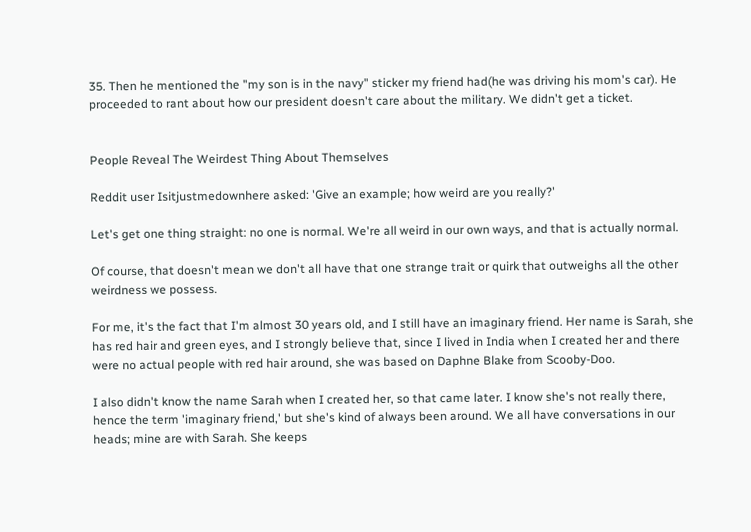35. Then he mentioned the "my son is in the navy" sticker my friend had(he was driving his mom's car). He proceeded to rant about how our president doesn't care about the military. We didn't get a ticket.


People Reveal The Weirdest Thing About Themselves

Reddit user Isitjustmedownhere asked: 'Give an example; how weird are you really?'

Let's get one thing straight: no one is normal. We're all weird in our own ways, and that is actually normal.

Of course, that doesn't mean we don't all have that one strange trait or quirk that outweighs all the other weirdness we possess.

For me, it's the fact that I'm almost 30 years old, and I still have an imaginary friend. Her name is Sarah, she has red hair and green eyes, and I strongly believe that, since I lived in India when I created her and there were no actual people with red hair around, she was based on Daphne Blake from Scooby-Doo.

I also didn't know the name Sarah when I created her, so that came later. I know she's not really there, hence the term 'imaginary friend,' but she's kind of always been around. We all have conversations in our heads; mine are with Sarah. She keeps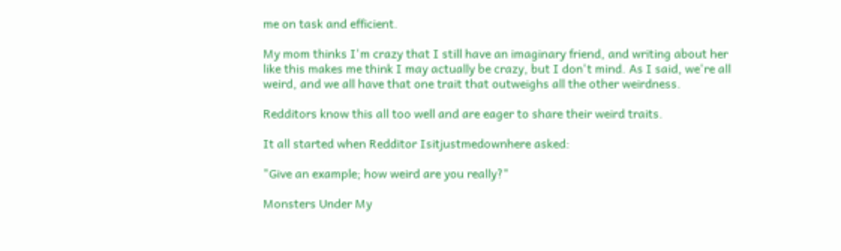me on task and efficient.

My mom thinks I'm crazy that I still have an imaginary friend, and writing about her like this makes me think I may actually be crazy, but I don't mind. As I said, we're all weird, and we all have that one trait that outweighs all the other weirdness.

Redditors know this all too well and are eager to share their weird traits.

It all started when Redditor Isitjustmedownhere asked:

"Give an example; how weird are you really?"

Monsters Under My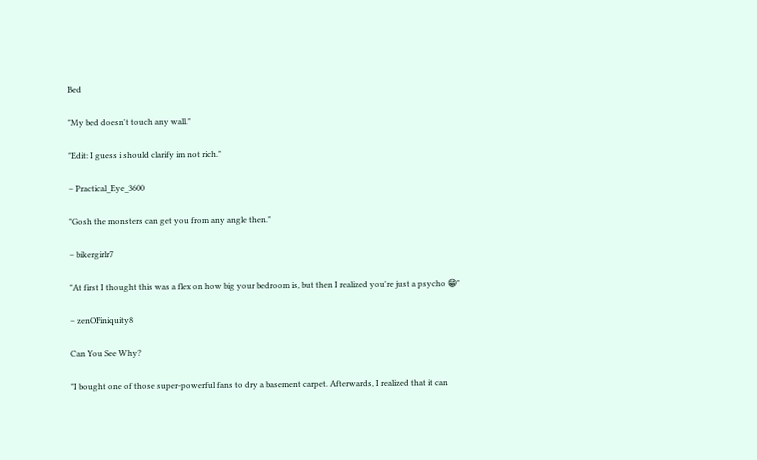Bed

"My bed doesn't touch any wall."

"Edit: I guess i should clarify im not rich."

– Practical_Eye_3600

"Gosh the monsters can get you from any angle then."

– bikergirlr7

"At first I thought this was a flex on how big your bedroom is, but then I realized you're just a psycho 😁"

– zenOFiniquity8

Can You See Why?

"I bought one of those super-powerful fans to dry a basement carpet. Afterwards, I realized that it can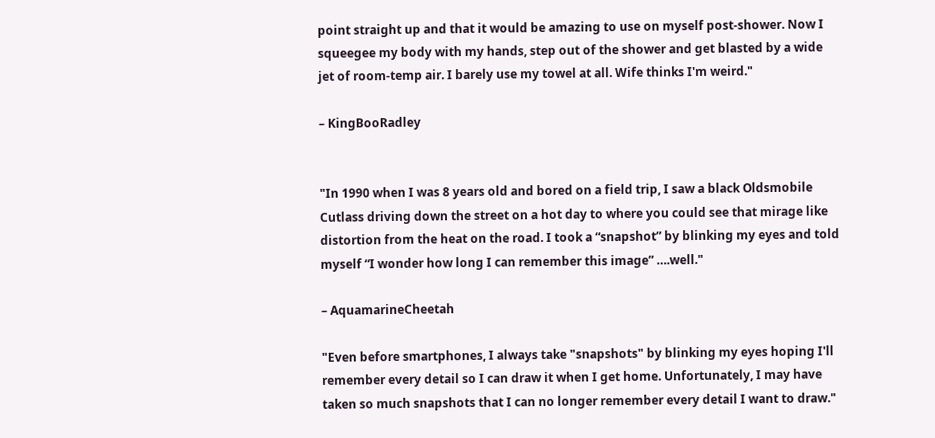point straight up and that it would be amazing to use on myself post-shower. Now I squeegee my body with my hands, step out of the shower and get blasted by a wide jet of room-temp air. I barely use my towel at all. Wife thinks I'm weird."

– KingBooRadley


"In 1990 when I was 8 years old and bored on a field trip, I saw a black Oldsmobile Cutlass driving down the street on a hot day to where you could see that mirage like distortion from the heat on the road. I took a “snapshot” by blinking my eyes and told myself “I wonder how long I can remember this image” ….well."

– AquamarineCheetah

"Even before smartphones, I always take "snapshots" by blinking my eyes hoping I'll remember every detail so I can draw it when I get home. Unfortunately, I may have taken so much snapshots that I can no longer remember every detail I want to draw."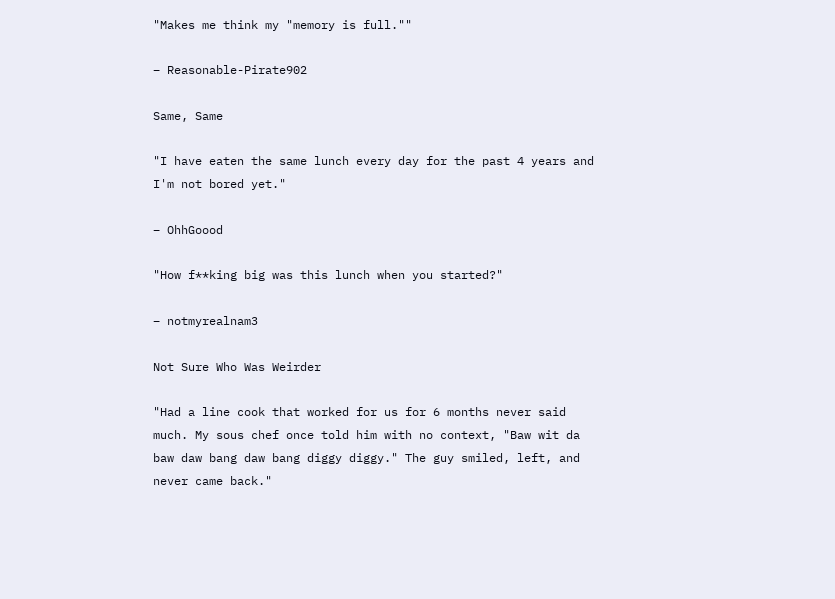"Makes me think my "memory is full.""

– Reasonable-Pirate902

Same, Same

"I have eaten the same lunch every day for the past 4 years and I'm not bored yet."

– OhhGoood

"How f**king big was this lunch when you started?"

– notmyrealnam3

Not Sure Who Was Weirder

"Had a line cook that worked for us for 6 months never said much. My sous chef once told him with no context, "Baw wit da baw daw bang daw bang diggy diggy." The guy smiled, left, and never came back."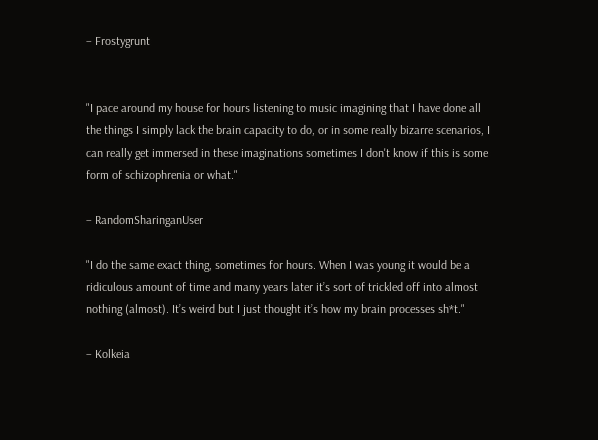– Frostygrunt


"I pace around my house for hours listening to music imagining that I have done all the things I simply lack the brain capacity to do, or in some really bizarre scenarios, I can really get immersed in these imaginations sometimes I don't know if this is some form of schizophrenia or what."

– RandomSharinganUser

"I do the same exact thing, sometimes for hours. When I was young it would be a ridiculous amount of time and many years later it’s sort of trickled off into almost nothing (almost). It’s weird but I just thought it’s how my brain processes sh*t."

– Kolkeia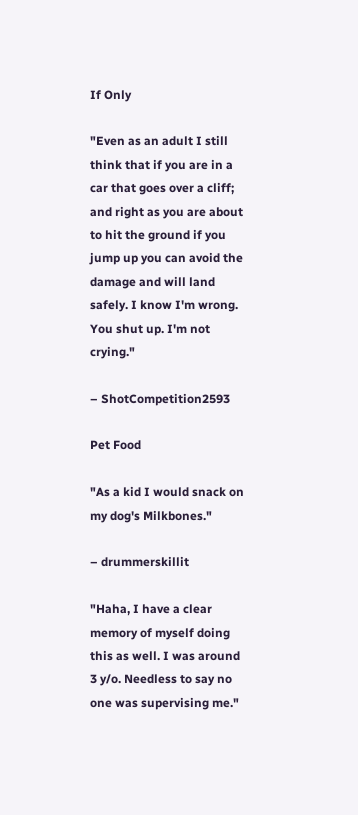If Only

"Even as an adult I still think that if you are in a car that goes over a cliff; and right as you are about to hit the ground if you jump up you can avoid the damage and will land safely. I know I'm wrong. You shut up. I'm not crying."

– ShotCompetition2593

Pet Food

"As a kid I would snack on my dog's Milkbones."

– drummerskillit

"Haha, I have a clear memory of myself doing this as well. I was around 3 y/o. Needless to say no one was supervising me."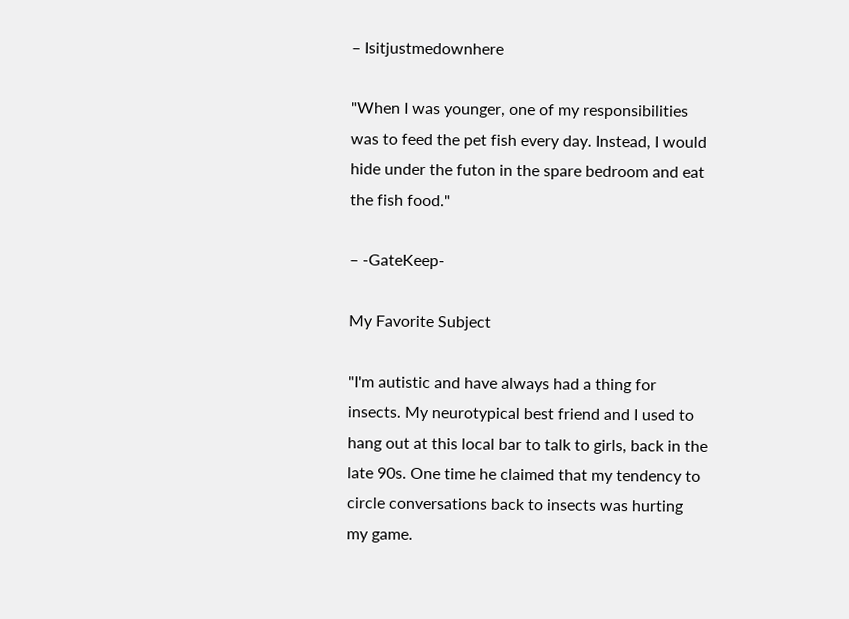– Isitjustmedownhere

"When I was younger, one of my responsibilities was to feed the pet fish every day. Instead, I would hide under the futon in the spare bedroom and eat the fish food."

– -GateKeep-

My Favorite Subject

"I'm autistic and have always had a thing for insects. My neurotypical best friend and I used to hang out at this local bar to talk to girls, back in the late 90s. One time he claimed that my tendency to circle conversations back to insects was hurting my game.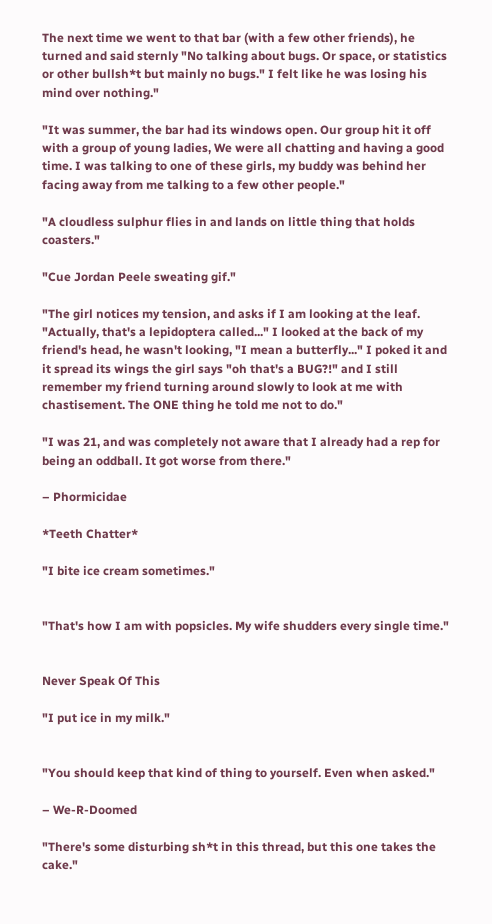The next time we went to that bar (with a few other friends), he turned and said sternly "No talking about bugs. Or space, or statistics or other bullsh*t but mainly no bugs." I felt like he was losing his mind over nothing."

"It was summer, the bar had its windows open. Our group hit it off with a group of young ladies, We were all chatting and having a good time. I was talking to one of these girls, my buddy was behind her facing away from me talking to a few other people."

"A cloudless sulphur flies in and lands on little thing that holds coasters."

"Cue Jordan Peele sweating gif."

"The girl notices my tension, and asks if I am looking at the leaf. "Actually, that's a lepidoptera called..." I looked at the back of my friend's head, he wasn't looking, "I mean a butterfly..." I poked it and it spread its wings the girl says "oh that's a BUG?!" and I still remember my friend turning around slowly to look at me with chastisement. The ONE thing he told me not to do."

"I was 21, and was completely not aware that I already had a rep for being an oddball. It got worse from there."

– Phormicidae

*Teeth Chatter*

"I bite ice cream sometimes."


"That's how I am with popsicles. My wife shudders every single time."


Never Speak Of This

"I put ice in my milk."


"You should keep that kind of thing to yourself. Even when asked."

– We-R-Doomed

"There's some disturbing sh*t in this thread, but this one takes the cake."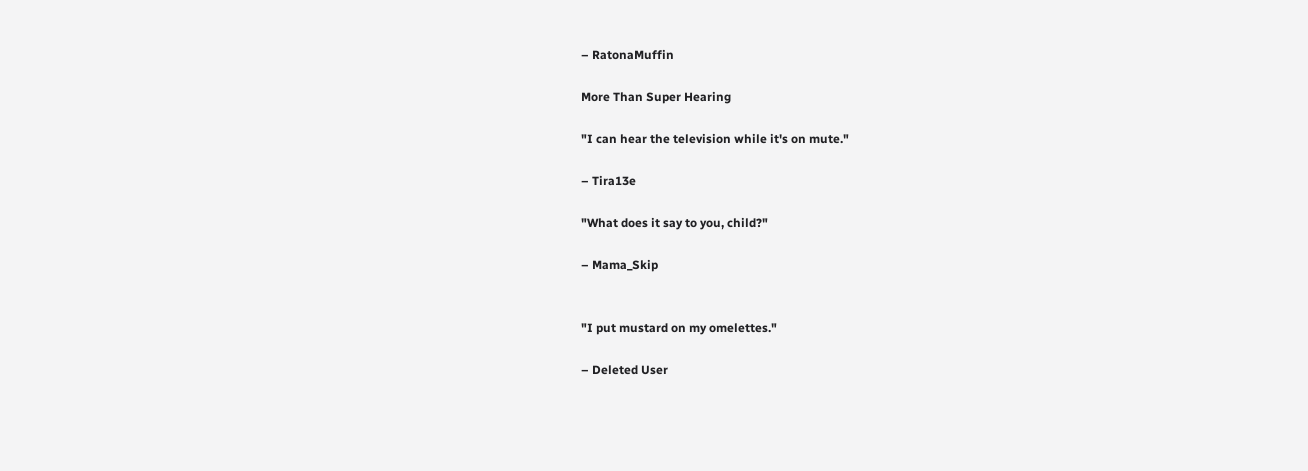– RatonaMuffin

More Than Super Hearing

"I can hear the television while it's on mute."

– Tira13e

"What does it say to you, child?"

– Mama_Skip


"I put mustard on my omelettes."

– Deleted User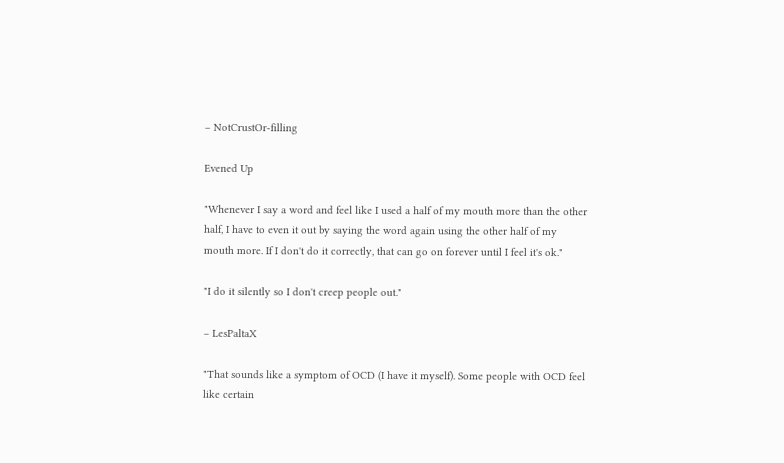– NotCrustOr-filling

Evened Up

"Whenever I say a word and feel like I used a half of my mouth more than the other half, I have to even it out by saying the word again using the other half of my mouth more. If I don't do it correctly, that can go on forever until I feel it's ok."

"I do it silently so I don't creep people out."

– LesPaltaX

"That sounds like a symptom of OCD (I have it myself). Some people with OCD feel like certain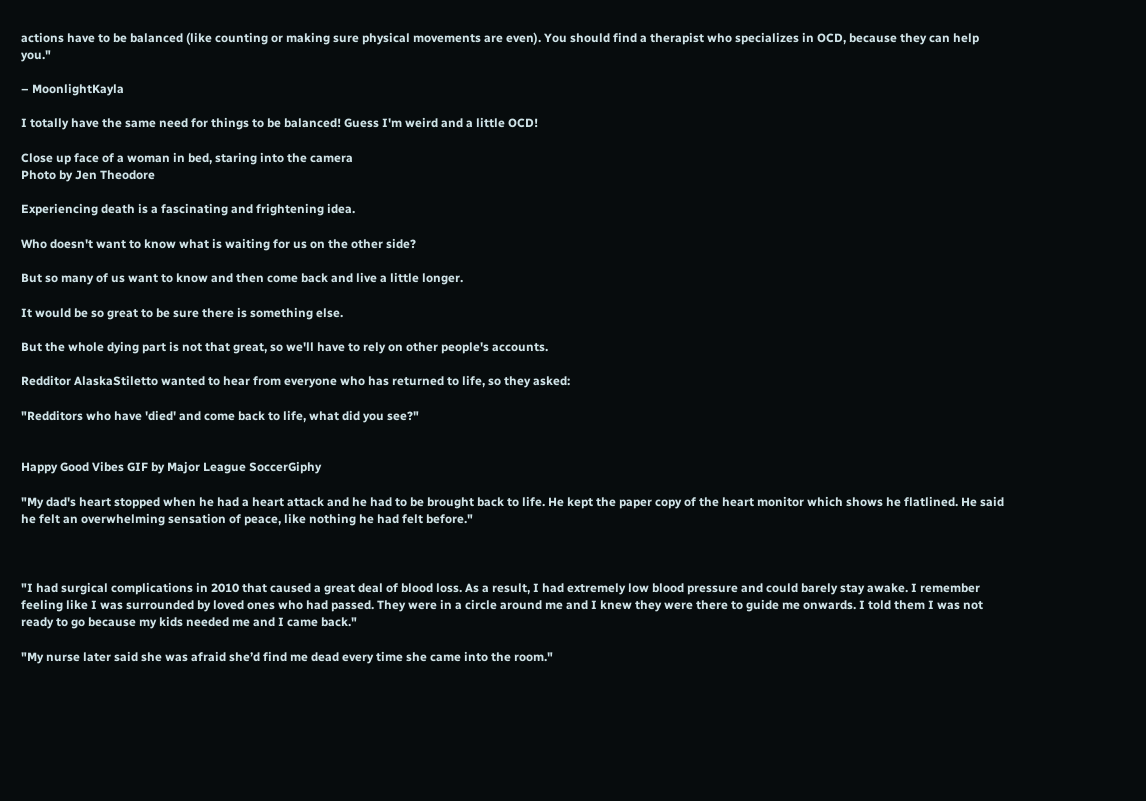actions have to be balanced (like counting or making sure physical movements are even). You should find a therapist who specializes in OCD, because they can help you."

– MoonlightKayla

I totally have the same need for things to be balanced! Guess I'm weird and a little OCD!

Close up face of a woman in bed, staring into the camera
Photo by Jen Theodore

Experiencing death is a fascinating and frightening idea.

Who doesn't want to know what is waiting for us on the other side?

But so many of us want to know and then come back and live a little longer.

It would be so great to be sure there is something else.

But the whole dying part is not that great, so we'll have to rely on other people's accounts.

Redditor AlaskaStiletto wanted to hear from everyone who has returned to life, so they asked:

"Redditors who have 'died' and come back to life, what did you see?"


Happy Good Vibes GIF by Major League SoccerGiphy

"My dad's heart stopped when he had a heart attack and he had to be brought back to life. He kept the paper copy of the heart monitor which shows he flatlined. He said he felt an overwhelming sensation of peace, like nothing he had felt before."



"I had surgical complications in 2010 that caused a great deal of blood loss. As a result, I had extremely low blood pressure and could barely stay awake. I remember feeling like I was surrounded by loved ones who had passed. They were in a circle around me and I knew they were there to guide me onwards. I told them I was not ready to go because my kids needed me and I came back."

"My nurse later said she was afraid she’d find me dead every time she came into the room."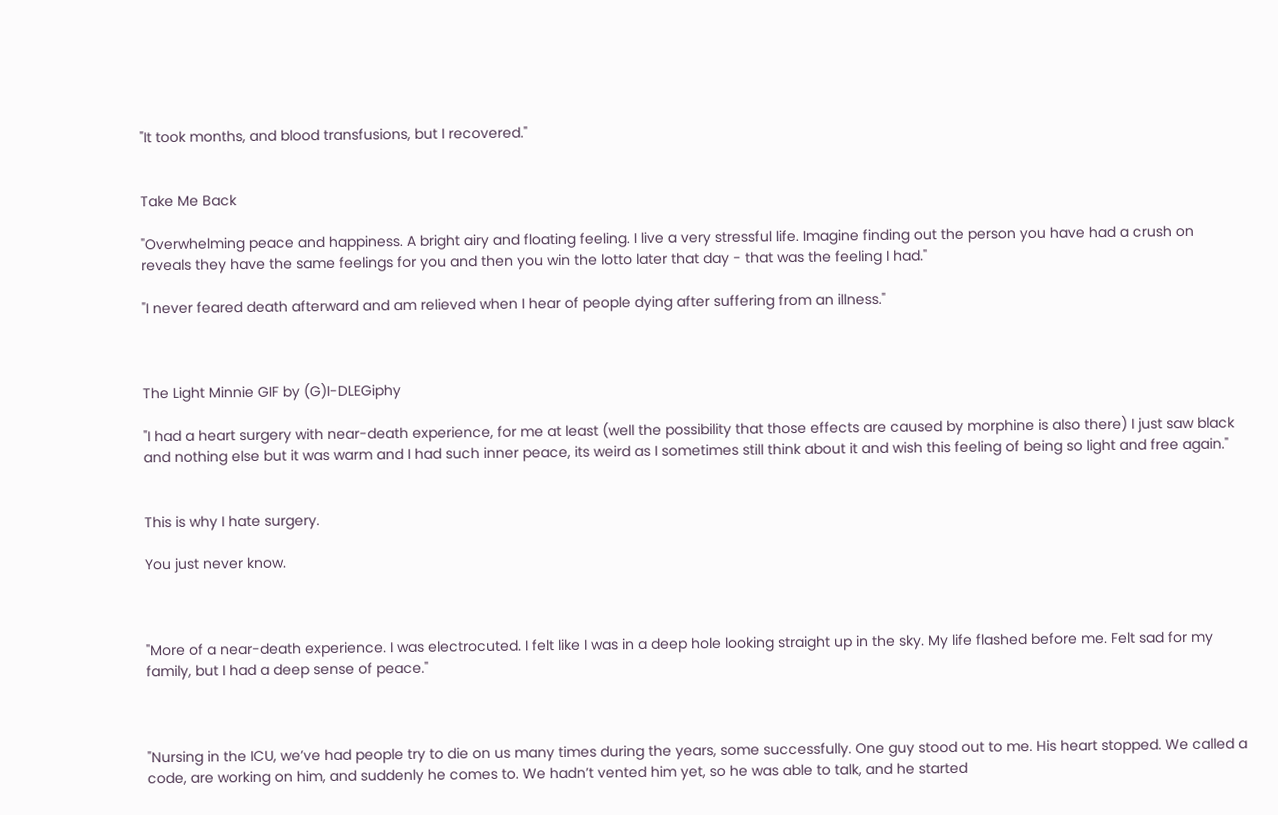"It took months, and blood transfusions, but I recovered."


Take Me Back

"Overwhelming peace and happiness. A bright airy and floating feeling. I live a very stressful life. Imagine finding out the person you have had a crush on reveals they have the same feelings for you and then you win the lotto later that day - that was the feeling I had."

"I never feared death afterward and am relieved when I hear of people dying after suffering from an illness."



The Light Minnie GIF by (G)I-DLEGiphy

"I had a heart surgery with near-death experience, for me at least (well the possibility that those effects are caused by morphine is also there) I just saw black and nothing else but it was warm and I had such inner peace, its weird as I sometimes still think about it and wish this feeling of being so light and free again."


This is why I hate surgery.

You just never know.



"More of a near-death experience. I was electrocuted. I felt like I was in a deep hole looking straight up in the sky. My life flashed before me. Felt sad for my family, but I had a deep sense of peace."



"Nursing in the ICU, we’ve had people try to die on us many times during the years, some successfully. One guy stood out to me. His heart stopped. We called a code, are working on him, and suddenly he comes to. We hadn’t vented him yet, so he was able to talk, and he started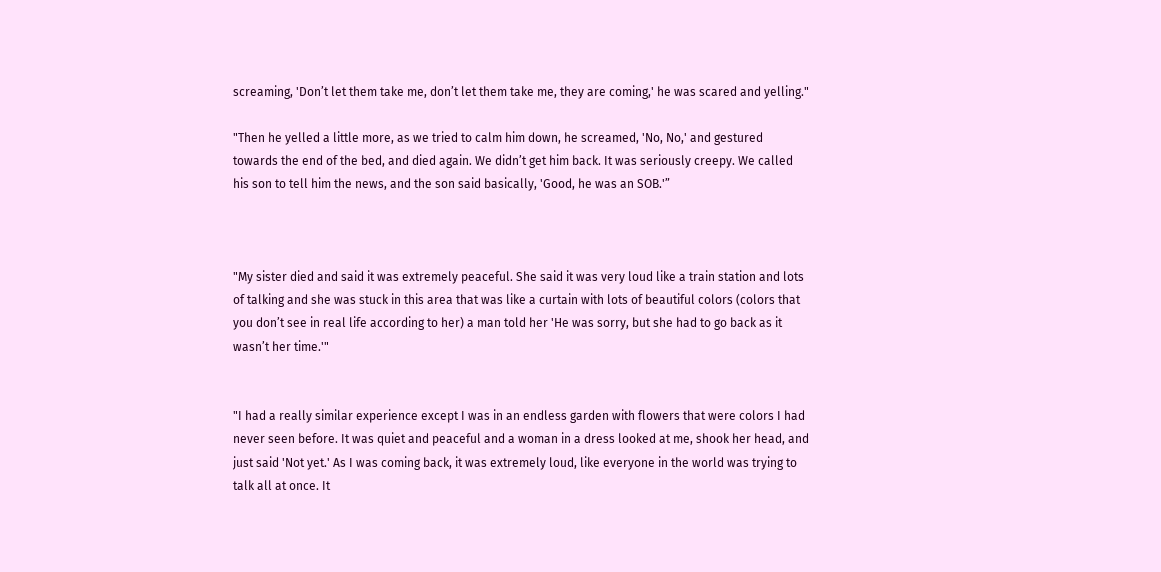screaming, 'Don’t let them take me, don’t let them take me, they are coming,' he was scared and yelling."

"Then he yelled a little more, as we tried to calm him down, he screamed, 'No, No,' and gestured towards the end of the bed, and died again. We didn’t get him back. It was seriously creepy. We called his son to tell him the news, and the son said basically, 'Good, he was an SOB.'”



"My sister died and said it was extremely peaceful. She said it was very loud like a train station and lots of talking and she was stuck in this area that was like a curtain with lots of beautiful colors (colors that you don’t see in real life according to her) a man told her 'He was sorry, but she had to go back as it wasn’t her time.'"


"I had a really similar experience except I was in an endless garden with flowers that were colors I had never seen before. It was quiet and peaceful and a woman in a dress looked at me, shook her head, and just said 'Not yet.' As I was coming back, it was extremely loud, like everyone in the world was trying to talk all at once. It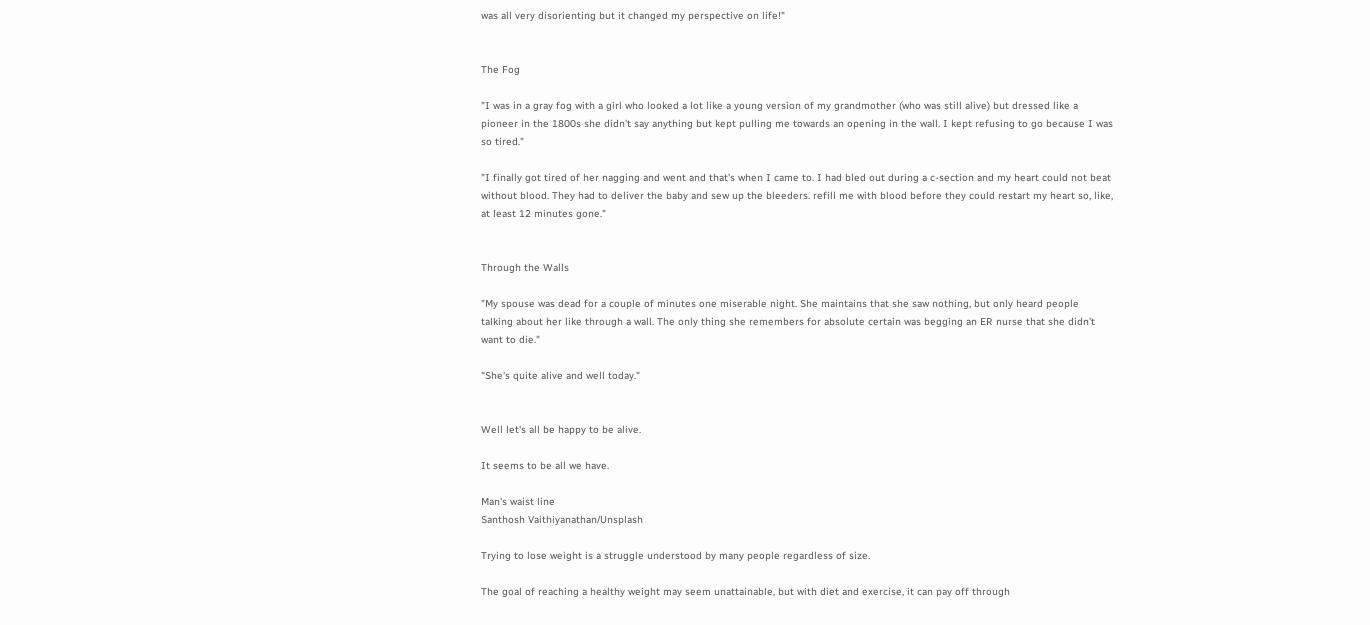was all very disorienting but it changed my perspective on life!"


The Fog

"I was in a gray fog with a girl who looked a lot like a young version of my grandmother (who was still alive) but dressed like a pioneer in the 1800s she didn't say anything but kept pulling me towards an opening in the wall. I kept refusing to go because I was so tired."

"I finally got tired of her nagging and went and that's when I came to. I had bled out during a c-section and my heart could not beat without blood. They had to deliver the baby and sew up the bleeders. refill me with blood before they could restart my heart so, like, at least 12 minutes gone."


Through the Walls

"My spouse was dead for a couple of minutes one miserable night. She maintains that she saw nothing, but only heard people talking about her like through a wall. The only thing she remembers for absolute certain was begging an ER nurse that she didn't want to die."

"She's quite alive and well today."


Well let's all be happy to be alive.

It seems to be all we have.

Man's waist line
Santhosh Vaithiyanathan/Unsplash

Trying to lose weight is a struggle understood by many people regardless of size.

The goal of reaching a healthy weight may seem unattainable, but with diet and exercise, it can pay off through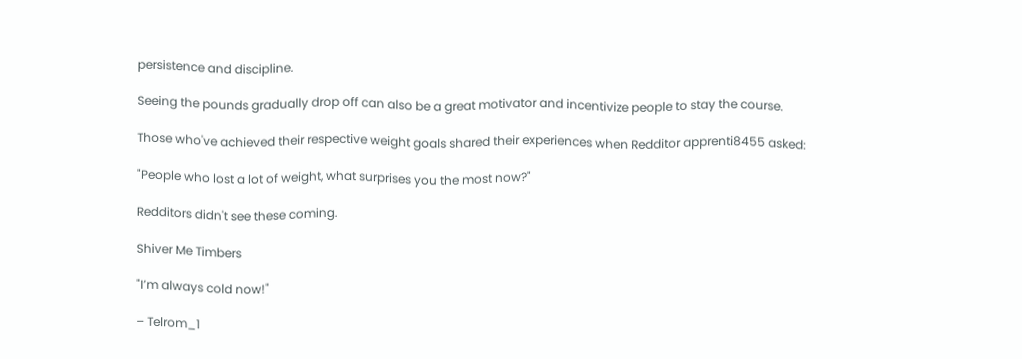persistence and discipline.

Seeing the pounds gradually drop off can also be a great motivator and incentivize people to stay the course.

Those who've achieved their respective weight goals shared their experiences when Redditor apprenti8455 asked:

"People who lost a lot of weight, what surprises you the most now?"

Redditors didn't see these coming.

Shiver Me Timbers

"I’m always cold now!"

– Telrom_1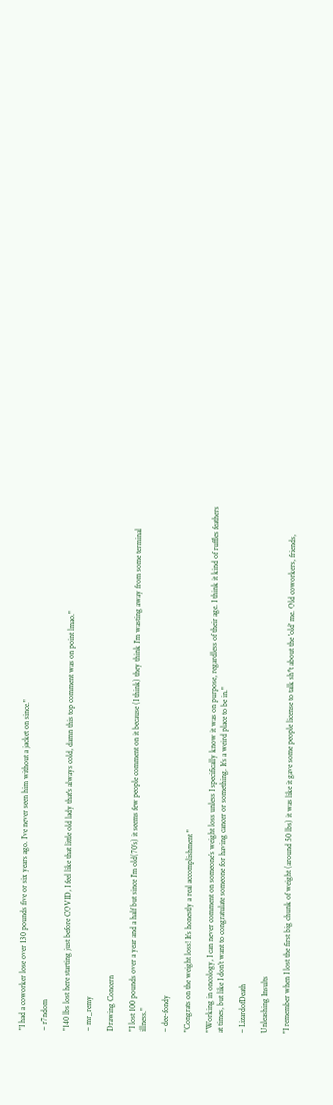"I had a coworker lose over 130 pounds five or six years ago. I’ve never seen him without a jacket on since."

– r7ndom

"140 lbs lost here starting just before COVID, I feel like that little old lady that's always cold, damn this top comment was on point lmao."

– mr_remy

Drawing Concern

"I lost 100 pounds over a year and a half but since I’m old(70’s) it seems few people comment on it because (I think) they think I’m wasting away from some terminal illness."

– dee-fondy

"Congrats on the weight loss! It’s honestly a real accomplishment "

"Working in oncology, I can never comment on someone’s weight loss unless I specifically know it was on purpose, regardless of their age. I think it kind of ruffles feathers at times, but like I don’t want to congratulate someone for having cancer or something. It’s a weird place to be in."

– LizardofDeath

Unleashing Insults

"I remember when I lost the first big chunk of weight (around 50 lbs) it was like it gave some people license to talk sh*t about the 'old' me. Old coworkers, friends,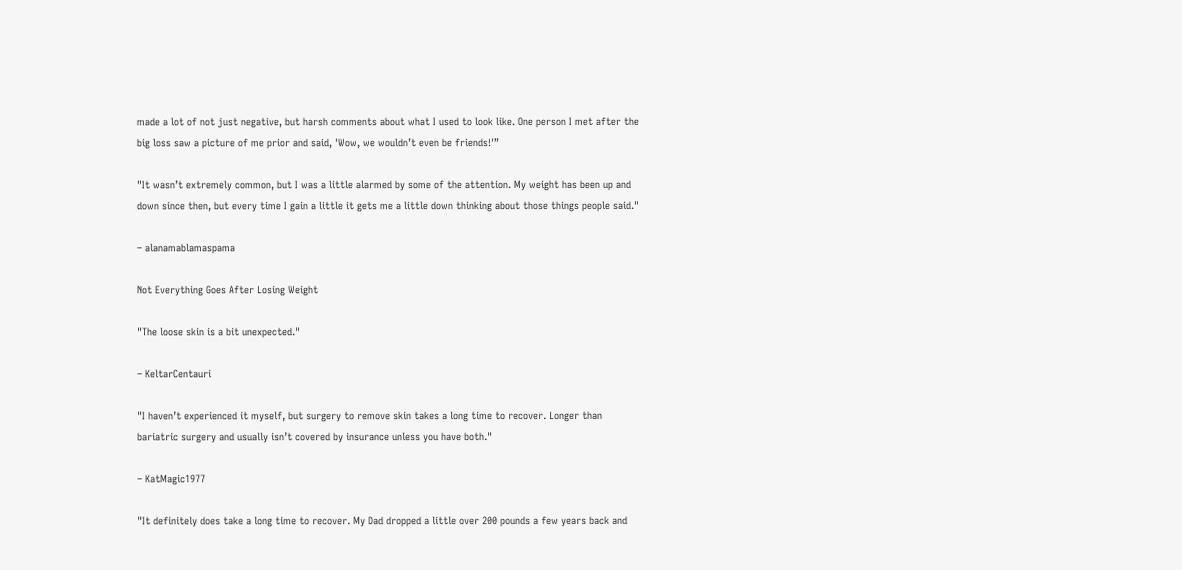made a lot of not just negative, but harsh comments about what I used to look like. One person I met after the big loss saw a picture of me prior and said, 'Wow, we wouldn’t even be friends!'”

"It wasn’t extremely common, but I was a little alarmed by some of the attention. My weight has been up and down since then, but every time I gain a little it gets me a little down thinking about those things people said."

– alanamablamaspama

Not Everything Goes After Losing Weight

"The loose skin is a bit unexpected."

– KeltarCentauri

"I haven’t experienced it myself, but surgery to remove skin takes a long time to recover. Longer than bariatric surgery and usually isn’t covered by insurance unless you have both."

– KatMagic1977

"It definitely does take a long time to recover. My Dad dropped a little over 200 pounds a few years back and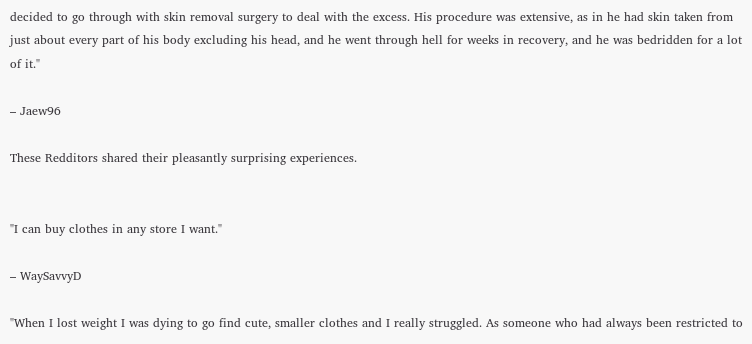decided to go through with skin removal surgery to deal with the excess. His procedure was extensive, as in he had skin taken from just about every part of his body excluding his head, and he went through hell for weeks in recovery, and he was bedridden for a lot of it."

– Jaew96

These Redditors shared their pleasantly surprising experiences.


"I can buy clothes in any store I want."

– WaySavvyD

"When I lost weight I was dying to go find cute, smaller clothes and I really struggled. As someone who had always been restricted to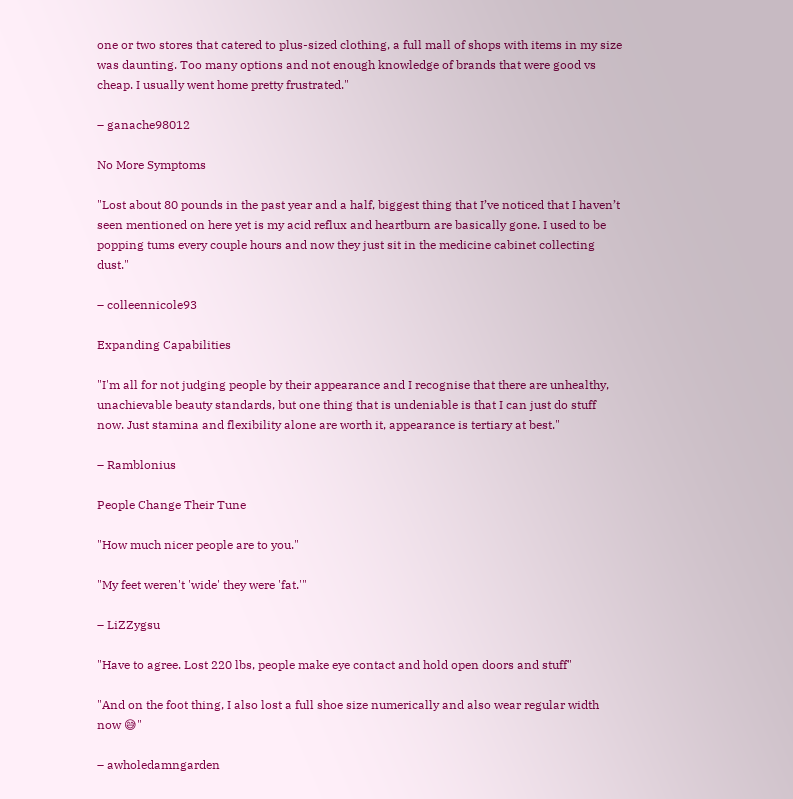one or two stores that catered to plus-sized clothing, a full mall of shops with items in my size was daunting. Too many options and not enough knowledge of brands that were good vs cheap. I usually went home pretty frustrated."

– ganache98012

No More Symptoms

"Lost about 80 pounds in the past year and a half, biggest thing that I’ve noticed that I haven’t seen mentioned on here yet is my acid reflux and heartburn are basically gone. I used to be popping tums every couple hours and now they just sit in the medicine cabinet collecting dust."

– colleennicole93

Expanding Capabilities

"I'm all for not judging people by their appearance and I recognise that there are unhealthy, unachievable beauty standards, but one thing that is undeniable is that I can just do stuff now. Just stamina and flexibility alone are worth it, appearance is tertiary at best."

– Ramblonius

People Change Their Tune

"How much nicer people are to you."

"My feet weren't 'wide' they were 'fat.'"

– LiZZygsu

"Have to agree. Lost 220 lbs, people make eye contact and hold open doors and stuff"

"And on the foot thing, I also lost a full shoe size numerically and also wear regular width now 😅"

– awholedamngarden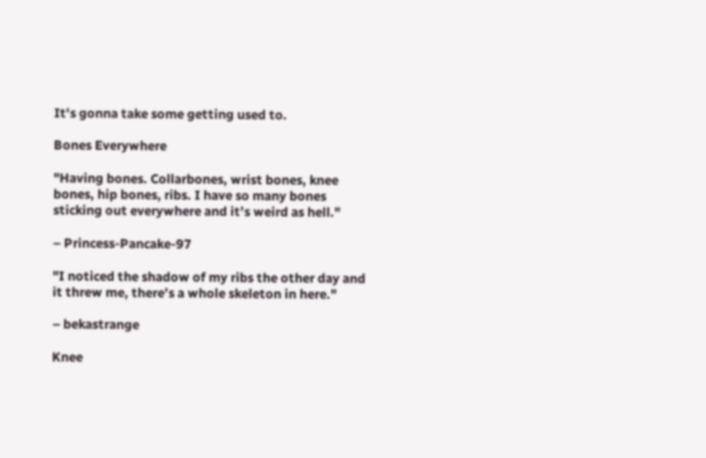It's gonna take some getting used to.

Bones Everywhere

"Having bones. Collarbones, wrist bones, knee bones, hip bones, ribs. I have so many bones sticking out everywhere and it’s weird as hell."

– Princess-Pancake-97

"I noticed the shadow of my ribs the other day and it threw me, there’s a whole skeleton in here."

– bekastrange

Knee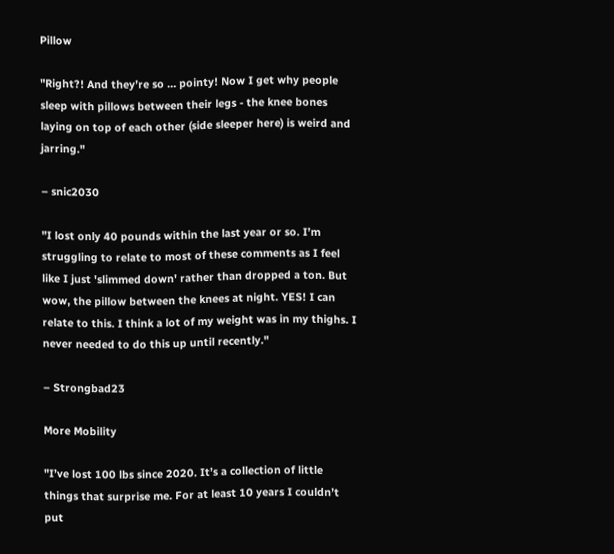Pillow

"Right?! And they’re so … pointy! Now I get why people sleep with pillows between their legs - the knee bones laying on top of each other (side sleeper here) is weird and jarring."

– snic2030

"I lost only 40 pounds within the last year or so. I’m struggling to relate to most of these comments as I feel like I just 'slimmed down' rather than dropped a ton. But wow, the pillow between the knees at night. YES! I can relate to this. I think a lot of my weight was in my thighs. I never needed to do this up until recently."

– Strongbad23

More Mobility

"I’ve lost 100 lbs since 2020. It’s a collection of little things that surprise me. For at least 10 years I couldn’t put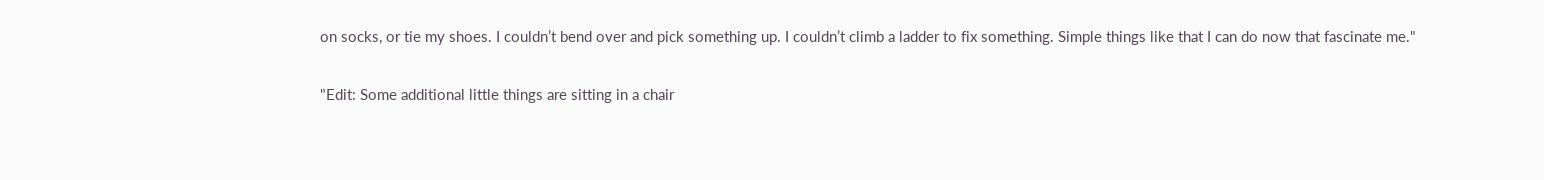on socks, or tie my shoes. I couldn’t bend over and pick something up. I couldn’t climb a ladder to fix something. Simple things like that I can do now that fascinate me."

"Edit: Some additional little things are sitting in a chair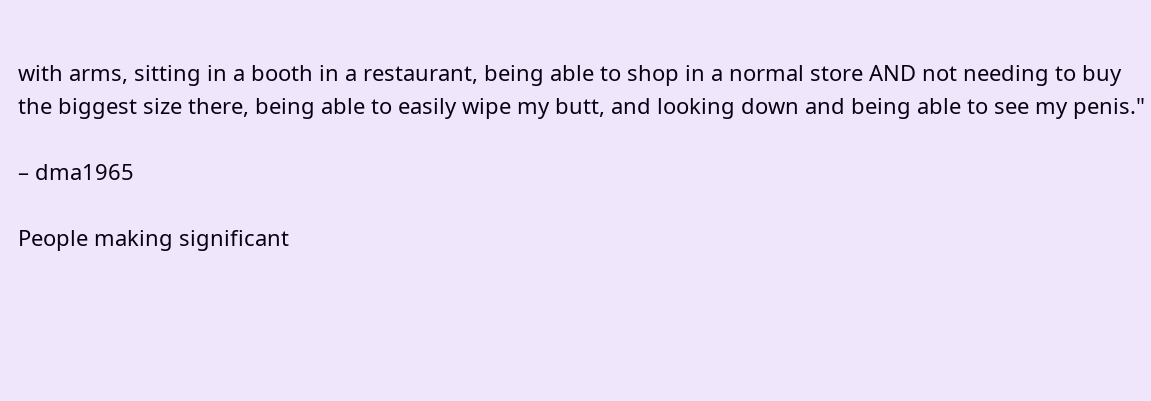with arms, sitting in a booth in a restaurant, being able to shop in a normal store AND not needing to buy the biggest size there, being able to easily wipe my butt, and looking down and being able to see my penis."

– dma1965

People making significant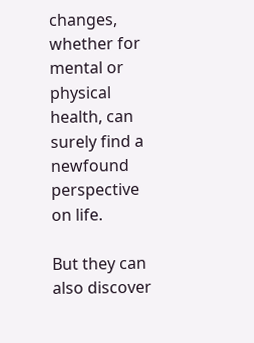changes, whether for mental or physical health, can surely find a newfound perspective on life.

But they can also discover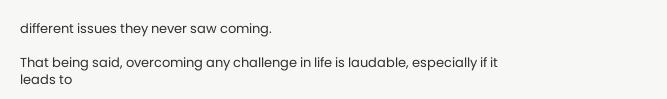different issues they never saw coming.

That being said, overcoming any challenge in life is laudable, especially if it leads to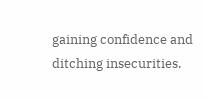gaining confidence and ditching insecurities.